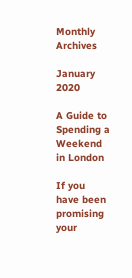Monthly Archives

January 2020

A Guide to Spending a Weekend in London

If you have been promising your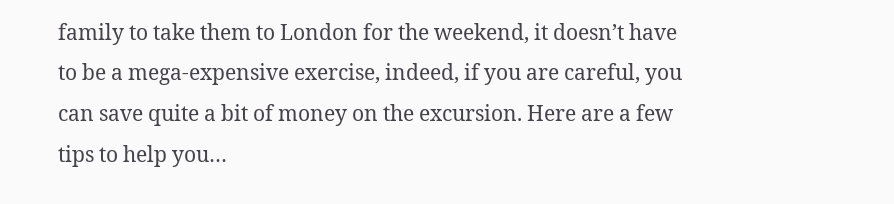family to take them to London for the weekend, it doesn’t have to be a mega-expensive exercise, indeed, if you are careful, you can save quite a bit of money on the excursion. Here are a few tips to help you…